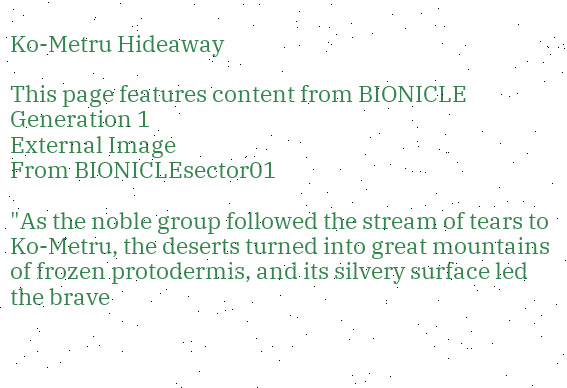Ko-Metru Hideaway

This page features content from BIONICLE Generation 1
External Image
From BIONICLEsector01

"As the noble group followed the stream of tears to Ko-Metru, the deserts turned into great mountains of frozen protodermis, and its silvery surface led the brave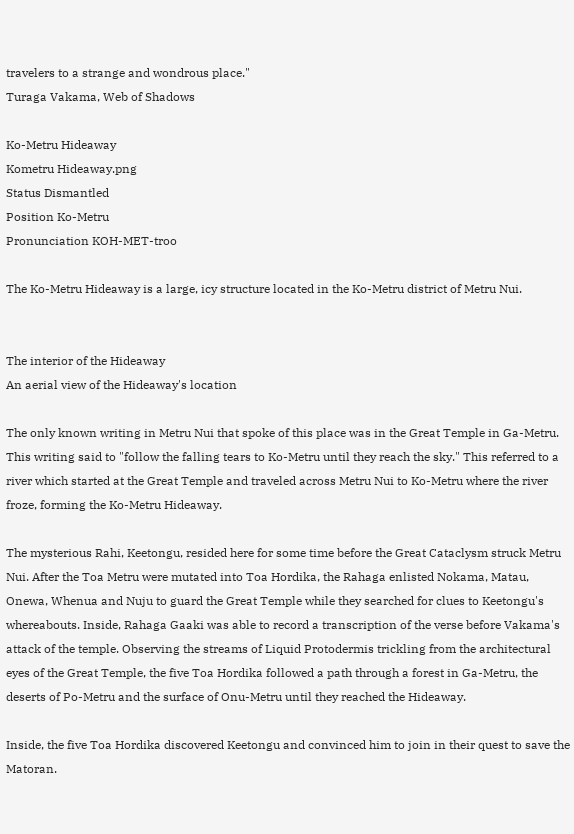travelers to a strange and wondrous place."
Turaga Vakama, Web of Shadows

Ko-Metru Hideaway
Kometru Hideaway.png
Status Dismantled
Position Ko-Metru
Pronunciation KOH-MET-troo

The Ko-Metru Hideaway is a large, icy structure located in the Ko-Metru district of Metru Nui.


The interior of the Hideaway
An aerial view of the Hideaway's location

The only known writing in Metru Nui that spoke of this place was in the Great Temple in Ga-Metru. This writing said to "follow the falling tears to Ko-Metru until they reach the sky." This referred to a river which started at the Great Temple and traveled across Metru Nui to Ko-Metru where the river froze, forming the Ko-Metru Hideaway.

The mysterious Rahi, Keetongu, resided here for some time before the Great Cataclysm struck Metru Nui. After the Toa Metru were mutated into Toa Hordika, the Rahaga enlisted Nokama, Matau, Onewa, Whenua and Nuju to guard the Great Temple while they searched for clues to Keetongu's whereabouts. Inside, Rahaga Gaaki was able to record a transcription of the verse before Vakama's attack of the temple. Observing the streams of Liquid Protodermis trickling from the architectural eyes of the Great Temple, the five Toa Hordika followed a path through a forest in Ga-Metru, the deserts of Po-Metru and the surface of Onu-Metru until they reached the Hideaway.

Inside, the five Toa Hordika discovered Keetongu and convinced him to join in their quest to save the Matoran.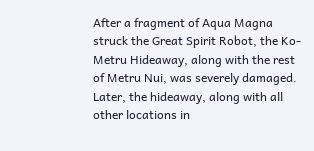After a fragment of Aqua Magna struck the Great Spirit Robot, the Ko-Metru Hideaway, along with the rest of Metru Nui, was severely damaged. Later, the hideaway, along with all other locations in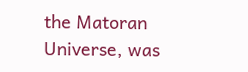the Matoran Universe, was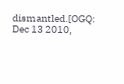dismantled.[OGQ: Dec 13 2010,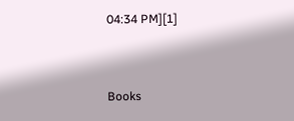04:34 PM][1]


Books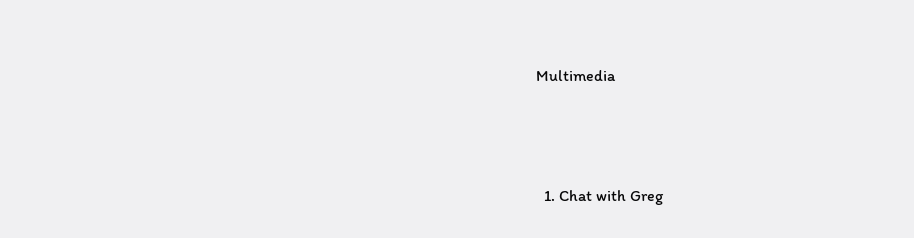Multimedia




  1. Chat with Greg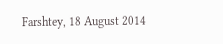Farshtey, 18 August 2014